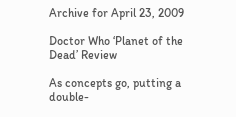Archive for April 23, 2009

Doctor Who ‘Planet of the Dead’ Review

As concepts go, putting a double-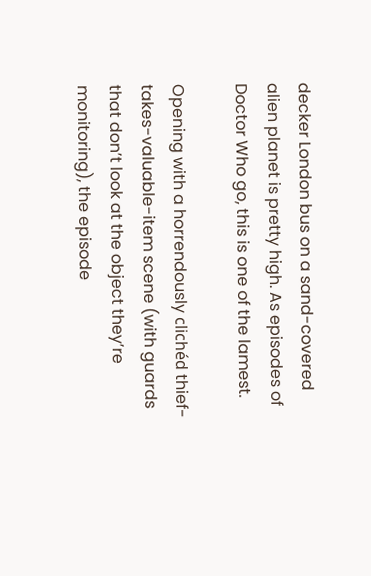decker London bus on a sand-covered alien planet is pretty high. As episodes of Doctor Who go, this is one of the lamest.

Opening with a horrendously clichéd thief-takes-valuable-item scene (with guards that don’t look at the object they’re monitoring), the episode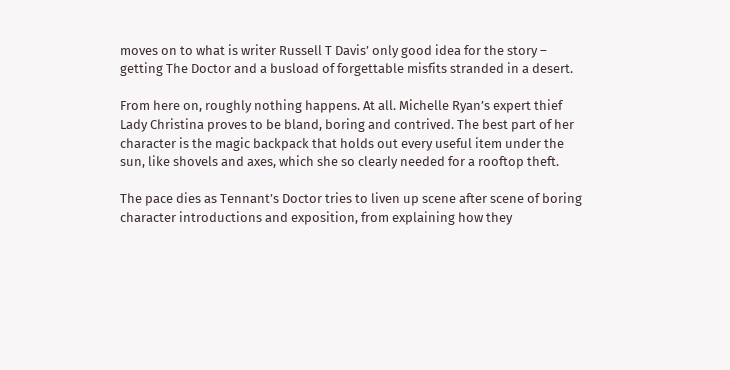moves on to what is writer Russell T Davis’ only good idea for the story – getting The Doctor and a busload of forgettable misfits stranded in a desert.

From here on, roughly nothing happens. At all. Michelle Ryan’s expert thief Lady Christina proves to be bland, boring and contrived. The best part of her character is the magic backpack that holds out every useful item under the sun, like shovels and axes, which she so clearly needed for a rooftop theft.

The pace dies as Tennant’s Doctor tries to liven up scene after scene of boring character introductions and exposition, from explaining how they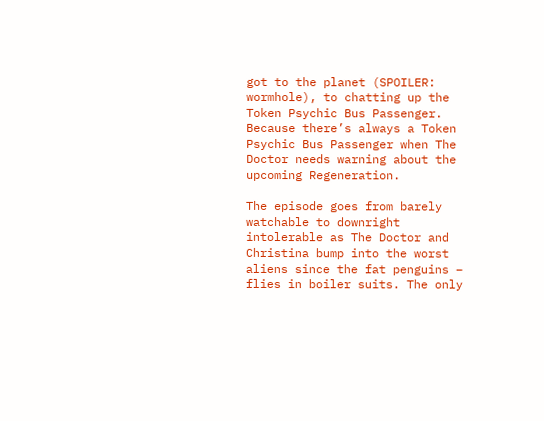got to the planet (SPOILER: wormhole), to chatting up the Token Psychic Bus Passenger. Because there’s always a Token Psychic Bus Passenger when The Doctor needs warning about the upcoming Regeneration.

The episode goes from barely watchable to downright intolerable as The Doctor and Christina bump into the worst aliens since the fat penguins – flies in boiler suits. The only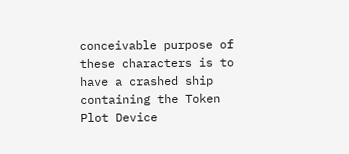conceivable purpose of these characters is to have a crashed ship containing the Token Plot Device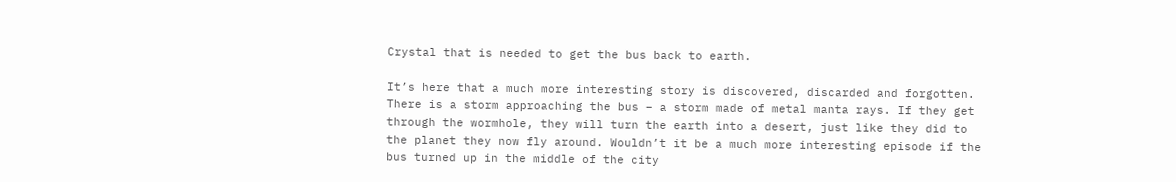Crystal that is needed to get the bus back to earth.

It’s here that a much more interesting story is discovered, discarded and forgotten. There is a storm approaching the bus – a storm made of metal manta rays. If they get through the wormhole, they will turn the earth into a desert, just like they did to the planet they now fly around. Wouldn’t it be a much more interesting episode if the bus turned up in the middle of the city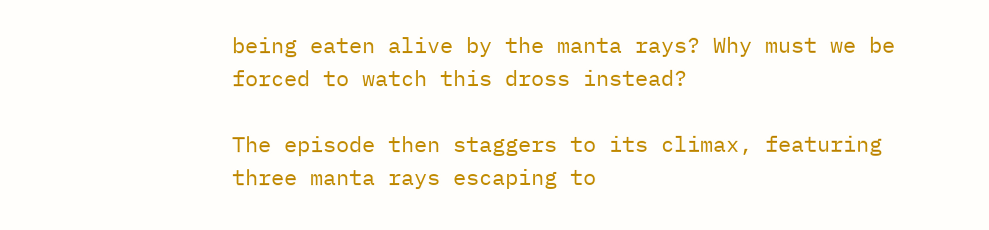being eaten alive by the manta rays? Why must we be forced to watch this dross instead?

The episode then staggers to its climax, featuring three manta rays escaping to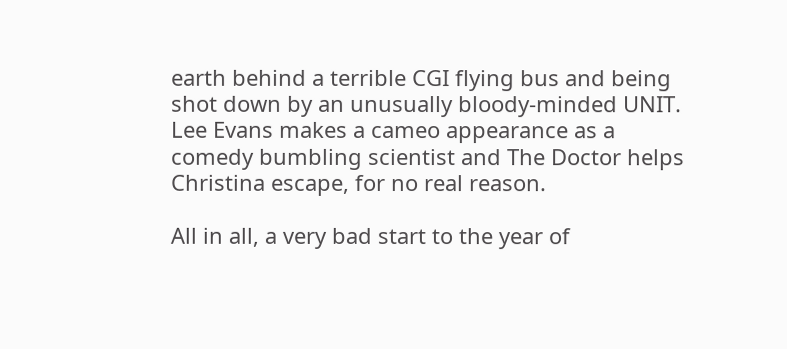earth behind a terrible CGI flying bus and being shot down by an unusually bloody-minded UNIT. Lee Evans makes a cameo appearance as a comedy bumbling scientist and The Doctor helps Christina escape, for no real reason.

All in all, a very bad start to the year of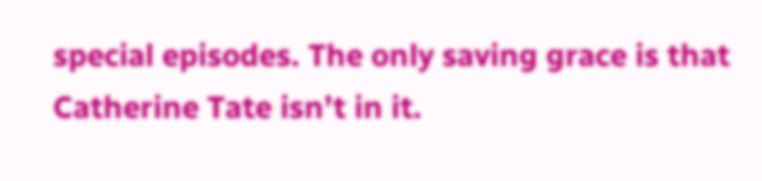special episodes. The only saving grace is that Catherine Tate isn’t in it.